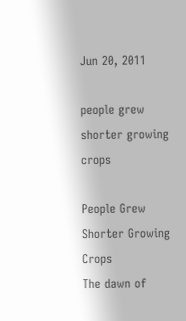Jun 20, 2011

people grew shorter growing crops

People Grew Shorter Growing Crops
The dawn of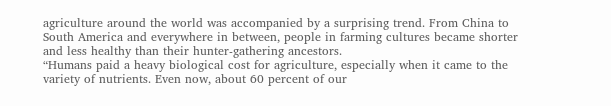agriculture around the world was accompanied by a surprising trend. From China to South America and everywhere in between, people in farming cultures became shorter and less healthy than their hunter-gathering ancestors.
“Humans paid a heavy biological cost for agriculture, especially when it came to the variety of nutrients. Even now, about 60 percent of our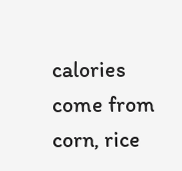calories come from corn, rice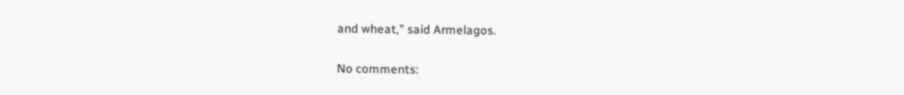and wheat,” said Armelagos.

No comments: